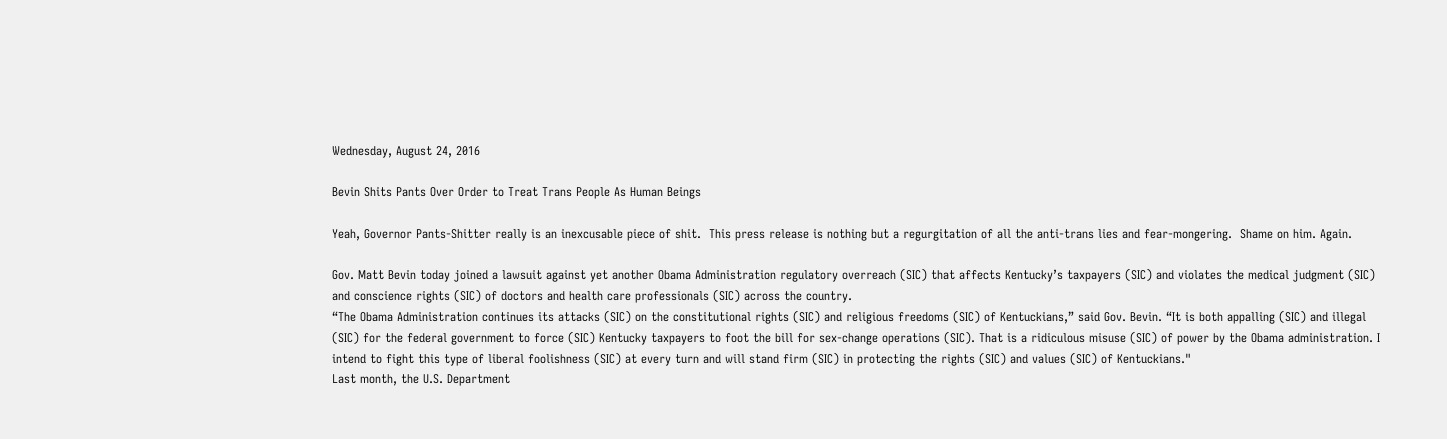Wednesday, August 24, 2016

Bevin Shits Pants Over Order to Treat Trans People As Human Beings

Yeah, Governor Pants-Shitter really is an inexcusable piece of shit.  This press release is nothing but a regurgitation of all the anti-trans lies and fear-mongering.  Shame on him. Again.

Gov. Matt Bevin today joined a lawsuit against yet another Obama Administration regulatory overreach (SIC) that affects Kentucky’s taxpayers (SIC) and violates the medical judgment (SIC) and conscience rights (SIC) of doctors and health care professionals (SIC) across the country.
“The Obama Administration continues its attacks (SIC) on the constitutional rights (SIC) and religious freedoms (SIC) of Kentuckians,” said Gov. Bevin. “It is both appalling (SIC) and illegal (SIC) for the federal government to force (SIC) Kentucky taxpayers to foot the bill for sex-change operations (SIC). That is a ridiculous misuse (SIC) of power by the Obama administration. I intend to fight this type of liberal foolishness (SIC) at every turn and will stand firm (SIC) in protecting the rights (SIC) and values (SIC) of Kentuckians."
Last month, the U.S. Department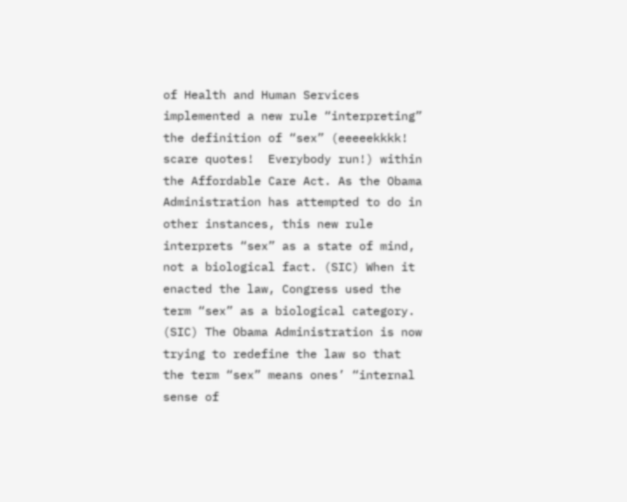of Health and Human Services implemented a new rule “interpreting” the definition of “sex” (eeeeekkkk! scare quotes!  Everybody run!) within the Affordable Care Act. As the Obama Administration has attempted to do in other instances, this new rule interprets “sex” as a state of mind, not a biological fact. (SIC) When it enacted the law, Congress used the term “sex” as a biological category. (SIC) The Obama Administration is now trying to redefine the law so that the term “sex” means ones’ “internal sense of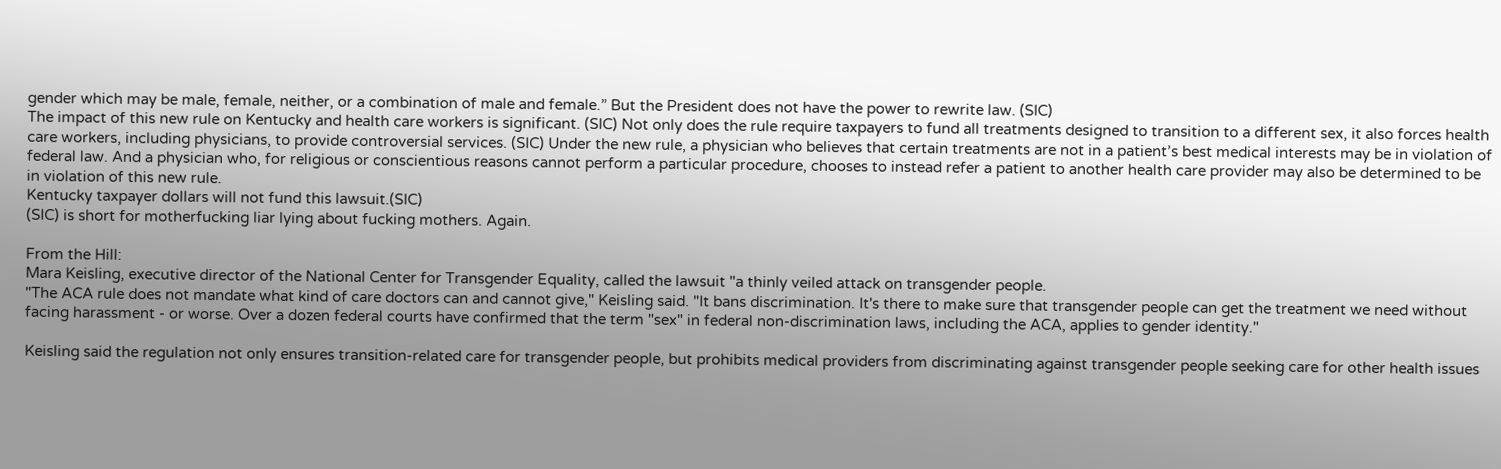gender which may be male, female, neither, or a combination of male and female.” But the President does not have the power to rewrite law. (SIC)
The impact of this new rule on Kentucky and health care workers is significant. (SIC) Not only does the rule require taxpayers to fund all treatments designed to transition to a different sex, it also forces health care workers, including physicians, to provide controversial services. (SIC) Under the new rule, a physician who believes that certain treatments are not in a patient’s best medical interests may be in violation of federal law. And a physician who, for religious or conscientious reasons cannot perform a particular procedure, chooses to instead refer a patient to another health care provider may also be determined to be in violation of this new rule.
Kentucky taxpayer dollars will not fund this lawsuit.(SIC)
(SIC) is short for motherfucking liar lying about fucking mothers. Again.

From the Hill:
Mara Keisling, executive director of the National Center for Transgender Equality, called the lawsuit "a thinly veiled attack on transgender people.
"The ACA rule does not mandate what kind of care doctors can and cannot give," Keisling said. "It bans discrimination. It's there to make sure that transgender people can get the treatment we need without facing harassment - or worse. Over a dozen federal courts have confirmed that the term "sex" in federal non-discrimination laws, including the ACA, applies to gender identity."

Keisling said the regulation not only ensures transition-related care for transgender people, but prohibits medical providers from discriminating against transgender people seeking care for other health issues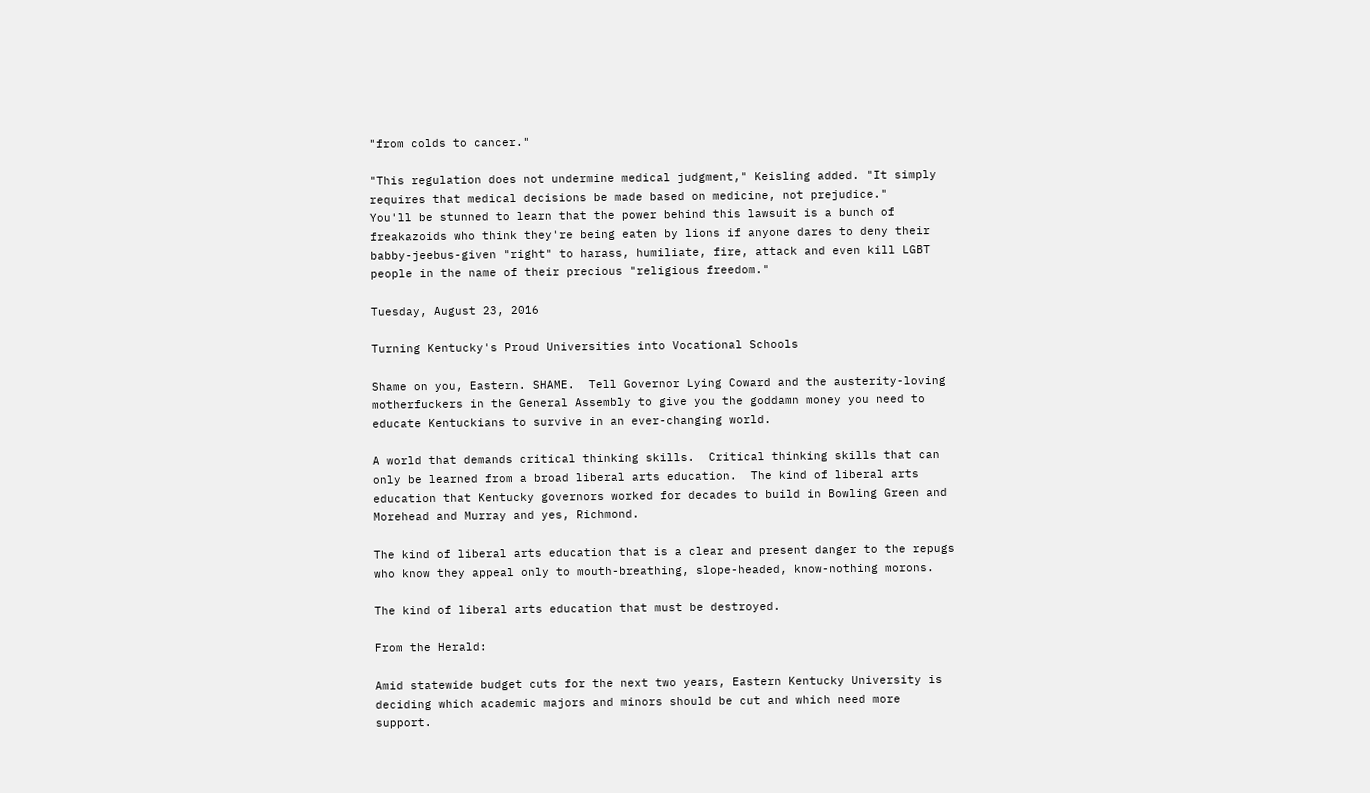"from colds to cancer."

"This regulation does not undermine medical judgment," Keisling added. "It simply requires that medical decisions be made based on medicine, not prejudice."
You'll be stunned to learn that the power behind this lawsuit is a bunch of freakazoids who think they're being eaten by lions if anyone dares to deny their babby-jeebus-given "right" to harass, humiliate, fire, attack and even kill LGBT people in the name of their precious "religious freedom."

Tuesday, August 23, 2016

Turning Kentucky's Proud Universities into Vocational Schools

Shame on you, Eastern. SHAME.  Tell Governor Lying Coward and the austerity-loving motherfuckers in the General Assembly to give you the goddamn money you need to educate Kentuckians to survive in an ever-changing world.

A world that demands critical thinking skills.  Critical thinking skills that can only be learned from a broad liberal arts education.  The kind of liberal arts education that Kentucky governors worked for decades to build in Bowling Green and Morehead and Murray and yes, Richmond.

The kind of liberal arts education that is a clear and present danger to the repugs who know they appeal only to mouth-breathing, slope-headed, know-nothing morons.

The kind of liberal arts education that must be destroyed.

From the Herald:

Amid statewide budget cuts for the next two years, Eastern Kentucky University is deciding which academic majors and minors should be cut and which need more support.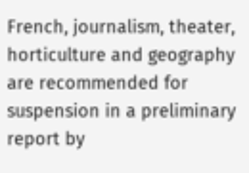French, journalism, theater, horticulture and geography are recommended for suspension in a preliminary report by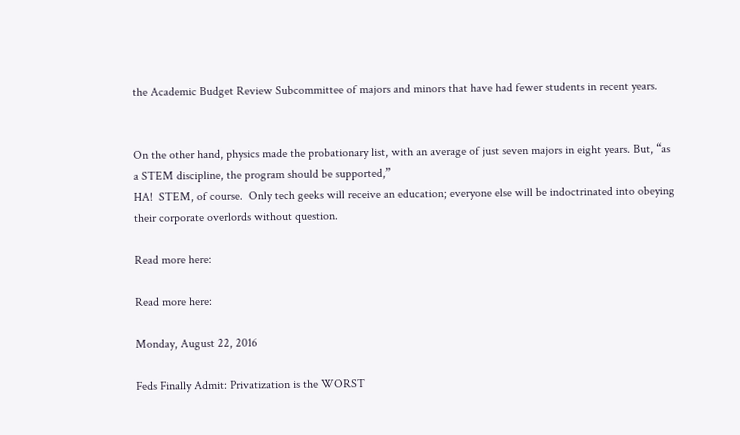the Academic Budget Review Subcommittee of majors and minors that have had fewer students in recent years.


On the other hand, physics made the probationary list, with an average of just seven majors in eight years. But, “as a STEM discipline, the program should be supported,”
HA!  STEM, of course.  Only tech geeks will receive an education; everyone else will be indoctrinated into obeying their corporate overlords without question.

Read more here:

Read more here:

Monday, August 22, 2016

Feds Finally Admit: Privatization is the WORST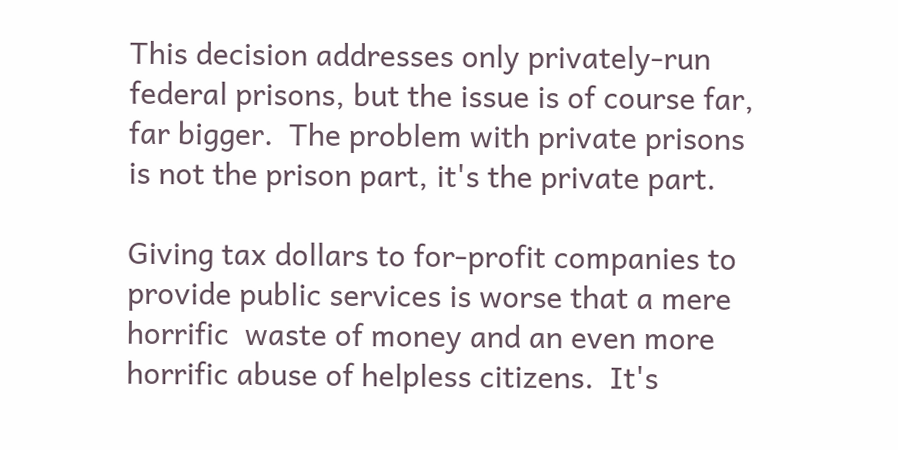This decision addresses only privately-run federal prisons, but the issue is of course far, far bigger.  The problem with private prisons is not the prison part, it's the private part.

Giving tax dollars to for-profit companies to provide public services is worse that a mere horrific  waste of money and an even more horrific abuse of helpless citizens.  It's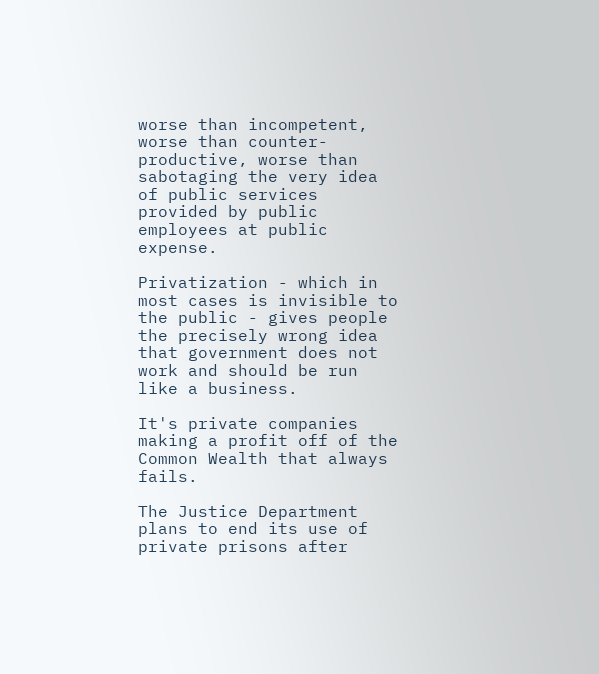worse than incompetent, worse than counter-productive, worse than sabotaging the very idea of public services provided by public employees at public expense.

Privatization - which in most cases is invisible to the public - gives people the precisely wrong idea that government does not work and should be run like a business.

It's private companies making a profit off of the Common Wealth that always fails.

The Justice Department plans to end its use of private prisons after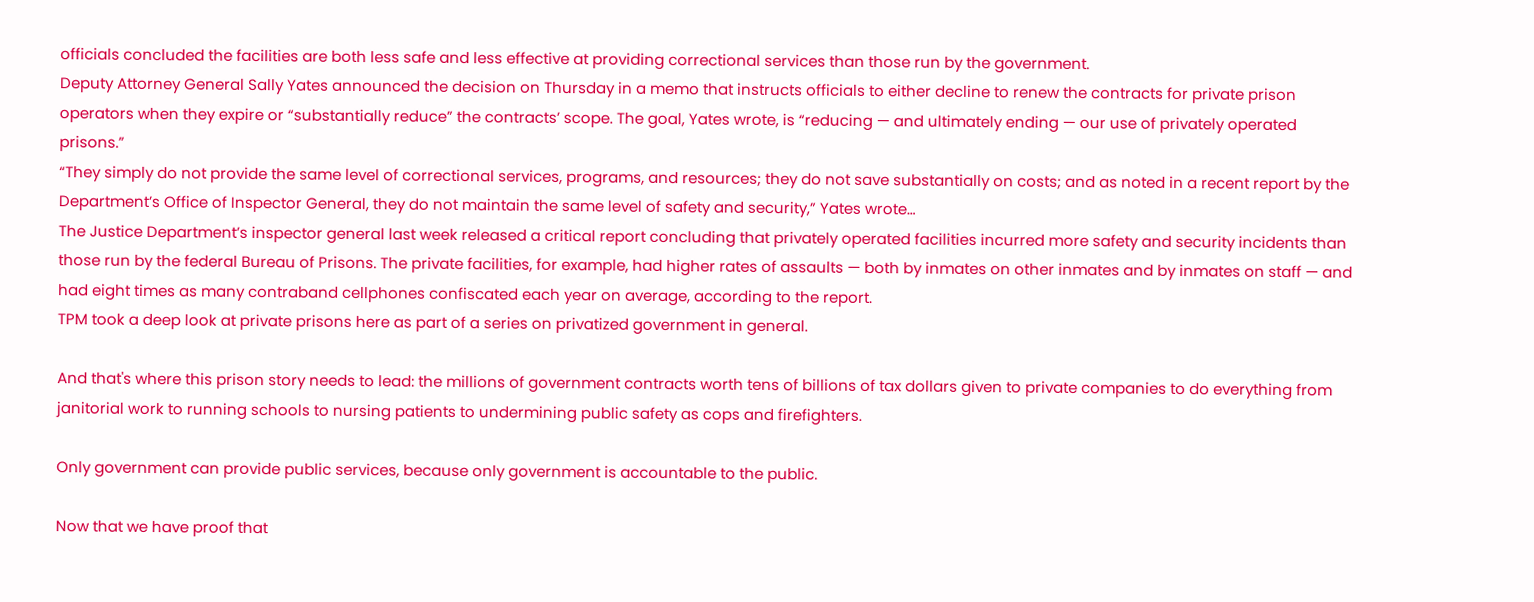officials concluded the facilities are both less safe and less effective at providing correctional services than those run by the government.
Deputy Attorney General Sally Yates announced the decision on Thursday in a memo that instructs officials to either decline to renew the contracts for private prison operators when they expire or “substantially reduce” the contracts’ scope. The goal, Yates wrote, is “reducing — and ultimately ending — our use of privately operated prisons.”
“They simply do not provide the same level of correctional services, programs, and resources; they do not save substantially on costs; and as noted in a recent report by the Department’s Office of Inspector General, they do not maintain the same level of safety and security,” Yates wrote…
The Justice Department’s inspector general last week released a critical report concluding that privately operated facilities incurred more safety and security incidents than those run by the federal Bureau of Prisons. The private facilities, for example, had higher rates of assaults — both by inmates on other inmates and by inmates on staff — and had eight times as many contraband cellphones confiscated each year on average, according to the report.
TPM took a deep look at private prisons here as part of a series on privatized government in general.

And that's where this prison story needs to lead: the millions of government contracts worth tens of billions of tax dollars given to private companies to do everything from janitorial work to running schools to nursing patients to undermining public safety as cops and firefighters.

Only government can provide public services, because only government is accountable to the public.

Now that we have proof that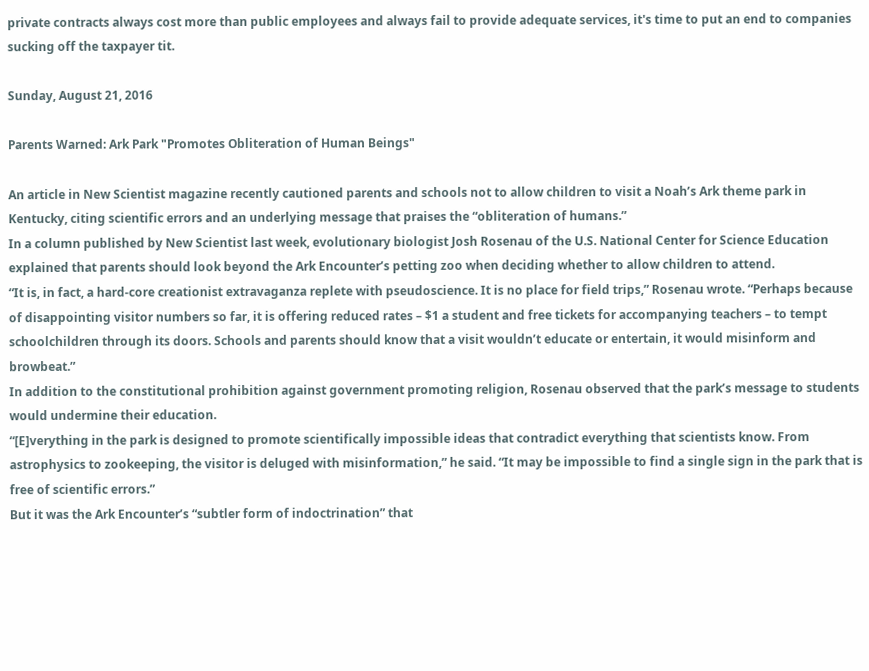private contracts always cost more than public employees and always fail to provide adequate services, it's time to put an end to companies sucking off the taxpayer tit.

Sunday, August 21, 2016

Parents Warned: Ark Park "Promotes Obliteration of Human Beings"

An article in New Scientist magazine recently cautioned parents and schools not to allow children to visit a Noah’s Ark theme park in Kentucky, citing scientific errors and an underlying message that praises the “obliteration of humans.”
In a column published by New Scientist last week, evolutionary biologist Josh Rosenau of the U.S. National Center for Science Education explained that parents should look beyond the Ark Encounter’s petting zoo when deciding whether to allow children to attend.
“It is, in fact, a hard-core creationist extravaganza replete with pseudoscience. It is no place for field trips,” Rosenau wrote. “Perhaps because of disappointing visitor numbers so far, it is offering reduced rates – $1 a student and free tickets for accompanying teachers – to tempt schoolchildren through its doors. Schools and parents should know that a visit wouldn’t educate or entertain, it would misinform and browbeat.”
In addition to the constitutional prohibition against government promoting religion, Rosenau observed that the park’s message to students would undermine their education.
“[E]verything in the park is designed to promote scientifically impossible ideas that contradict everything that scientists know. From astrophysics to zookeeping, the visitor is deluged with misinformation,” he said. “It may be impossible to find a single sign in the park that is free of scientific errors.”
But it was the Ark Encounter’s “subtler form of indoctrination” that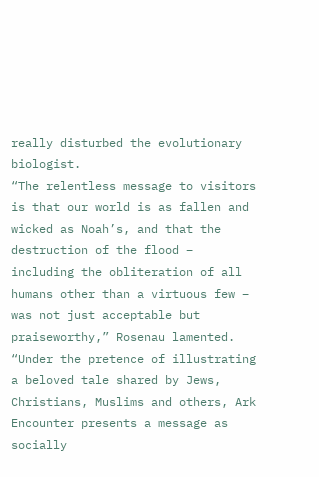really disturbed the evolutionary biologist.
“The relentless message to visitors is that our world is as fallen and wicked as Noah’s, and that the destruction of the flood – including the obliteration of all humans other than a virtuous few – was not just acceptable but praiseworthy,” Rosenau lamented. “Under the pretence of illustrating a beloved tale shared by Jews, Christians, Muslims and others, Ark Encounter presents a message as socially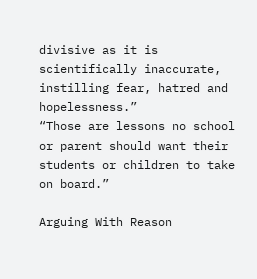divisive as it is scientifically inaccurate, instilling fear, hatred and hopelessness.”
“Those are lessons no school or parent should want their students or children to take on board.”

Arguing With Reason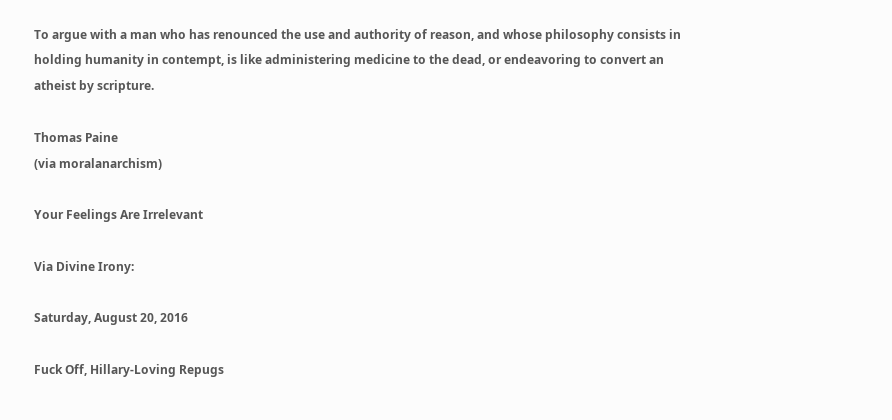To argue with a man who has renounced the use and authority of reason, and whose philosophy consists in holding humanity in contempt, is like administering medicine to the dead, or endeavoring to convert an atheist by scripture.

Thomas Paine
(via moralanarchism)

Your Feelings Are Irrelevant

Via Divine Irony:

Saturday, August 20, 2016

Fuck Off, Hillary-Loving Repugs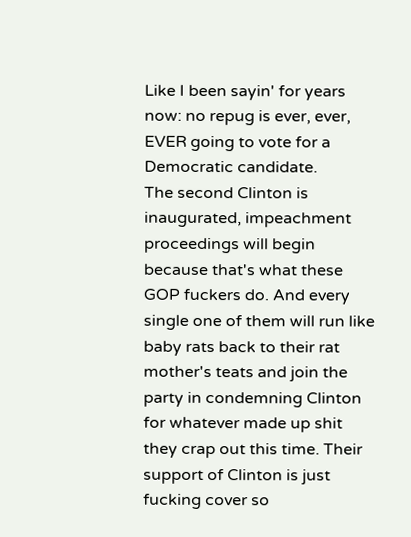Like I been sayin' for years now: no repug is ever, ever, EVER going to vote for a Democratic candidate.
The second Clinton is inaugurated, impeachment proceedings will begin because that's what these GOP fuckers do. And every single one of them will run like baby rats back to their rat mother's teats and join the party in condemning Clinton for whatever made up shit they crap out this time. Their support of Clinton is just fucking cover so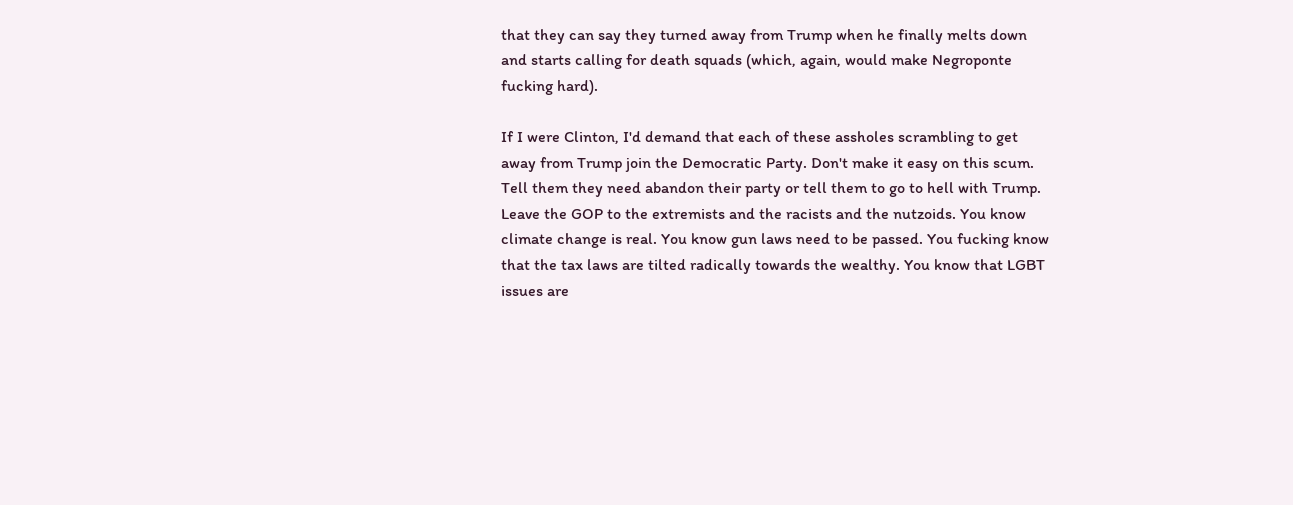that they can say they turned away from Trump when he finally melts down and starts calling for death squads (which, again, would make Negroponte fucking hard).

If I were Clinton, I'd demand that each of these assholes scrambling to get away from Trump join the Democratic Party. Don't make it easy on this scum. Tell them they need abandon their party or tell them to go to hell with Trump. Leave the GOP to the extremists and the racists and the nutzoids. You know climate change is real. You know gun laws need to be passed. You fucking know that the tax laws are tilted radically towards the wealthy. You know that LGBT issues are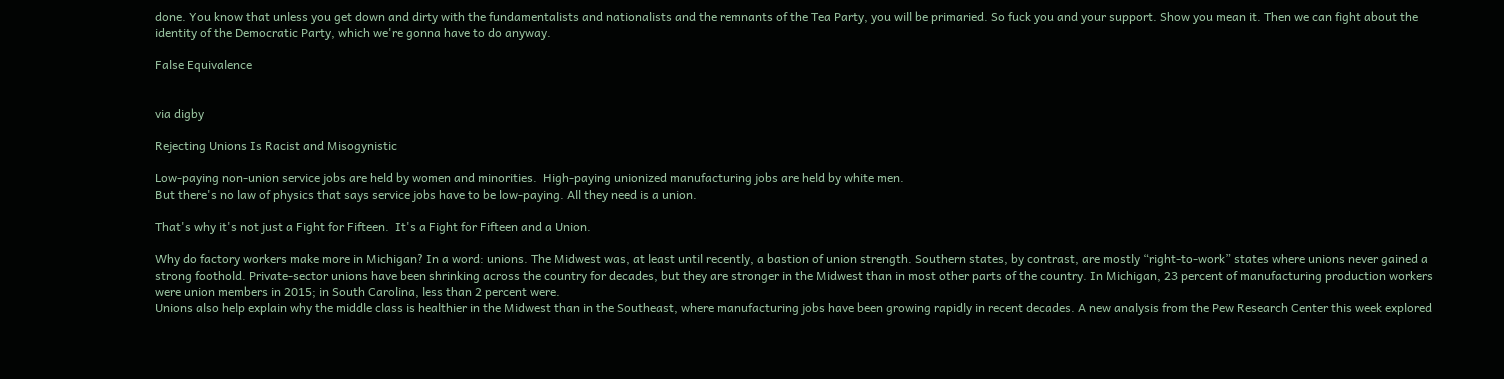done. You know that unless you get down and dirty with the fundamentalists and nationalists and the remnants of the Tea Party, you will be primaried. So fuck you and your support. Show you mean it. Then we can fight about the identity of the Democratic Party, which we're gonna have to do anyway.

False Equivalence


via digby

Rejecting Unions Is Racist and Misogynistic

Low-paying non-union service jobs are held by women and minorities.  High-paying unionized manufacturing jobs are held by white men.
But there's no law of physics that says service jobs have to be low-paying. All they need is a union.

That's why it's not just a Fight for Fifteen.  It's a Fight for Fifteen and a Union.

Why do factory workers make more in Michigan? In a word: unions. The Midwest was, at least until recently, a bastion of union strength. Southern states, by contrast, are mostly “right-to-work” states where unions never gained a strong foothold. Private-sector unions have been shrinking across the country for decades, but they are stronger in the Midwest than in most other parts of the country. In Michigan, 23 percent of manufacturing production workers were union members in 2015; in South Carolina, less than 2 percent were.
Unions also help explain why the middle class is healthier in the Midwest than in the Southeast, where manufacturing jobs have been growing rapidly in recent decades. A new analysis from the Pew Research Center this week explored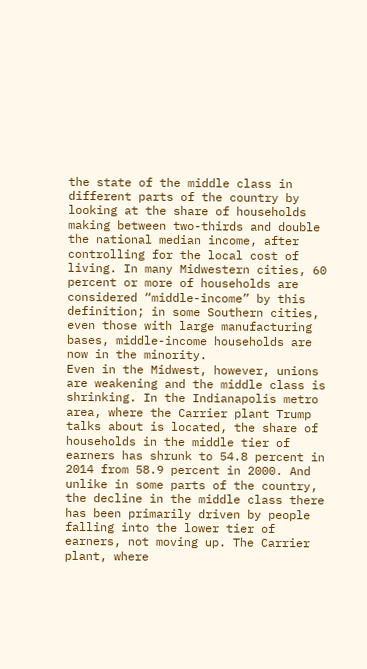the state of the middle class in different parts of the country by looking at the share of households making between two-thirds and double the national median income, after controlling for the local cost of living. In many Midwestern cities, 60 percent or more of households are considered “middle-income” by this definition; in some Southern cities, even those with large manufacturing bases, middle-income households are now in the minority.
Even in the Midwest, however, unions are weakening and the middle class is shrinking. In the Indianapolis metro area, where the Carrier plant Trump talks about is located, the share of households in the middle tier of earners has shrunk to 54.8 percent in 2014 from 58.9 percent in 2000. And unlike in some parts of the country, the decline in the middle class there has been primarily driven by people falling into the lower tier of earners, not moving up. The Carrier plant, where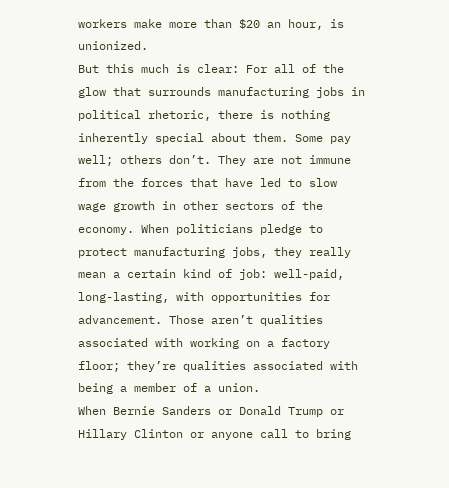workers make more than $20 an hour, is unionized.
But this much is clear: For all of the glow that surrounds manufacturing jobs in political rhetoric, there is nothing inherently special about them. Some pay well; others don’t. They are not immune from the forces that have led to slow wage growth in other sectors of the economy. When politicians pledge to protect manufacturing jobs, they really mean a certain kind of job: well-paid, long-lasting, with opportunities for advancement. Those aren’t qualities associated with working on a factory floor; they’re qualities associated with being a member of a union.
When Bernie Sanders or Donald Trump or Hillary Clinton or anyone call to bring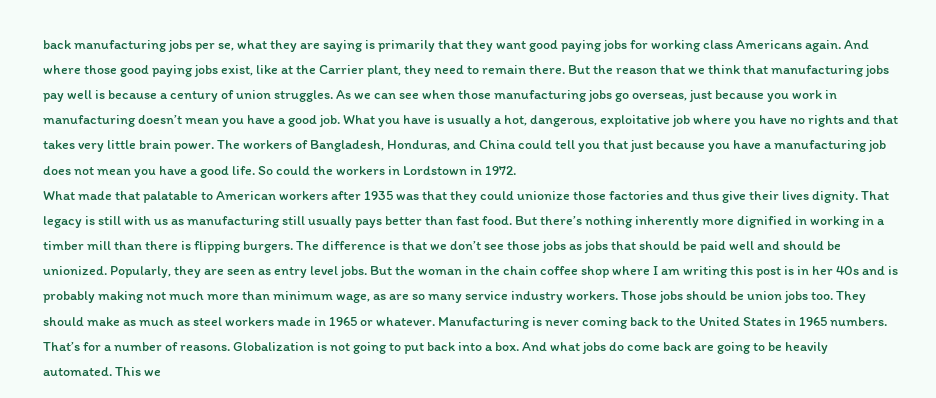back manufacturing jobs per se, what they are saying is primarily that they want good paying jobs for working class Americans again. And where those good paying jobs exist, like at the Carrier plant, they need to remain there. But the reason that we think that manufacturing jobs pay well is because a century of union struggles. As we can see when those manufacturing jobs go overseas, just because you work in manufacturing doesn’t mean you have a good job. What you have is usually a hot, dangerous, exploitative job where you have no rights and that takes very little brain power. The workers of Bangladesh, Honduras, and China could tell you that just because you have a manufacturing job does not mean you have a good life. So could the workers in Lordstown in 1972.
What made that palatable to American workers after 1935 was that they could unionize those factories and thus give their lives dignity. That legacy is still with us as manufacturing still usually pays better than fast food. But there’s nothing inherently more dignified in working in a timber mill than there is flipping burgers. The difference is that we don’t see those jobs as jobs that should be paid well and should be unionized. Popularly, they are seen as entry level jobs. But the woman in the chain coffee shop where I am writing this post is in her 40s and is probably making not much more than minimum wage, as are so many service industry workers. Those jobs should be union jobs too. They should make as much as steel workers made in 1965 or whatever. Manufacturing is never coming back to the United States in 1965 numbers. That’s for a number of reasons. Globalization is not going to put back into a box. And what jobs do come back are going to be heavily automated. This we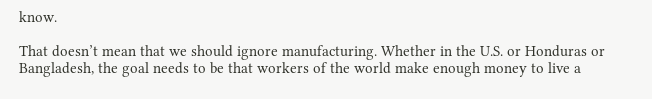know.

That doesn’t mean that we should ignore manufacturing. Whether in the U.S. or Honduras or Bangladesh, the goal needs to be that workers of the world make enough money to live a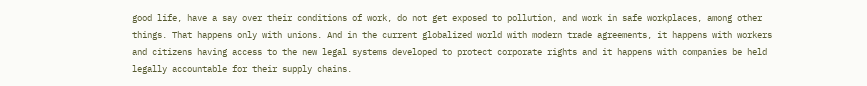good life, have a say over their conditions of work, do not get exposed to pollution, and work in safe workplaces, among other things. That happens only with unions. And in the current globalized world with modern trade agreements, it happens with workers and citizens having access to the new legal systems developed to protect corporate rights and it happens with companies be held legally accountable for their supply chains.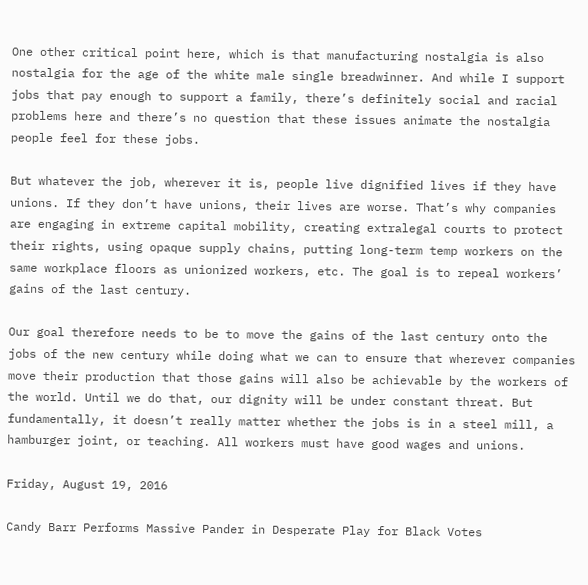One other critical point here, which is that manufacturing nostalgia is also nostalgia for the age of the white male single breadwinner. And while I support jobs that pay enough to support a family, there’s definitely social and racial problems here and there’s no question that these issues animate the nostalgia people feel for these jobs.

But whatever the job, wherever it is, people live dignified lives if they have unions. If they don’t have unions, their lives are worse. That’s why companies are engaging in extreme capital mobility, creating extralegal courts to protect their rights, using opaque supply chains, putting long-term temp workers on the same workplace floors as unionized workers, etc. The goal is to repeal workers’ gains of the last century.

Our goal therefore needs to be to move the gains of the last century onto the jobs of the new century while doing what we can to ensure that wherever companies move their production that those gains will also be achievable by the workers of the world. Until we do that, our dignity will be under constant threat. But fundamentally, it doesn’t really matter whether the jobs is in a steel mill, a hamburger joint, or teaching. All workers must have good wages and unions.

Friday, August 19, 2016

Candy Barr Performs Massive Pander in Desperate Play for Black Votes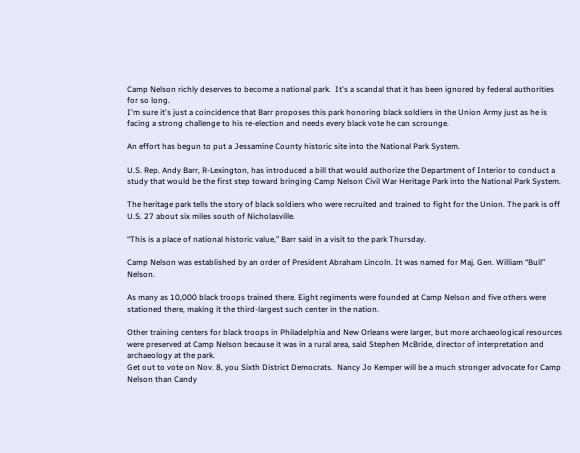Camp Nelson richly deserves to become a national park.  It's a scandal that it has been ignored by federal authorities for so long.
I'm sure it's just a coincidence that Barr proposes this park honoring black soldiers in the Union Army just as he is facing a strong challenge to his re-election and needs every black vote he can scrounge.

An effort has begun to put a Jessamine County historic site into the National Park System.

U.S. Rep. Andy Barr, R-Lexington, has introduced a bill that would authorize the Department of Interior to conduct a study that would be the first step toward bringing Camp Nelson Civil War Heritage Park into the National Park System.

The heritage park tells the story of black soldiers who were recruited and trained to fight for the Union. The park is off U.S. 27 about six miles south of Nicholasville.

“This is a place of national historic value,” Barr said in a visit to the park Thursday.

Camp Nelson was established by an order of President Abraham Lincoln. It was named for Maj. Gen. William “Bull” Nelson.

As many as 10,000 black troops trained there. Eight regiments were founded at Camp Nelson and five others were stationed there, making it the third-largest such center in the nation.

Other training centers for black troops in Philadelphia and New Orleans were larger, but more archaeological resources were preserved at Camp Nelson because it was in a rural area, said Stephen McBride, director of interpretation and archaeology at the park.
Get out to vote on Nov. 8, you Sixth District Democrats.  Nancy Jo Kemper will be a much stronger advocate for Camp Nelson than Candy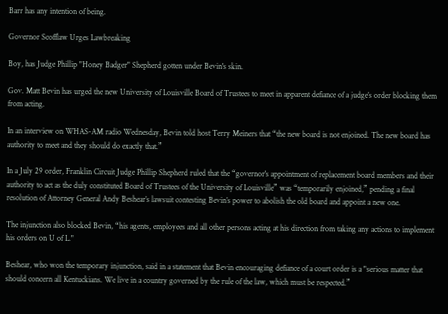Barr has any intention of being.

Governor Scofflaw Urges Lawbreaking

Boy, has Judge Phillip "Honey Badger" Shepherd gotten under Bevin's skin.

Gov. Matt Bevin has urged the new University of Louisville Board of Trustees to meet in apparent defiance of a judge’s order blocking them from acting.

In an interview on WHAS-AM radio Wednesday, Bevin told host Terry Meiners that “the new board is not enjoined. The new board has authority to meet and they should do exactly that.”

In a July 29 order, Franklin Circuit Judge Phillip Shepherd ruled that the “governor's appointment of replacement board members and their authority to act as the duly constituted Board of Trustees of the University of Louisville” was “temporarily enjoined,” pending a final resolution of Attorney General Andy Beshear’s lawsuit contesting Bevin’s power to abolish the old board and appoint a new one.

The injunction also blocked Bevin, “his agents, employees and all other persons acting at his direction from taking any actions to implement his orders on U of L."

Beshear, who won the temporary injunction, said in a statement that Bevin encouraging defiance of a court order is a "serious matter that should concern all Kentuckians. We live in a country governed by the rule of the law, which must be respected.”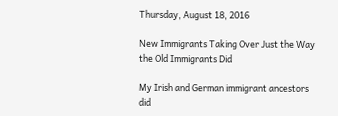Thursday, August 18, 2016

New Immigrants Taking Over Just the Way the Old Immigrants Did

My Irish and German immigrant ancestors did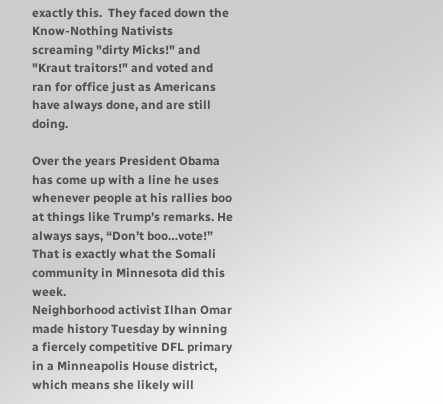exactly this.  They faced down the Know-Nothing Nativists screaming "dirty Micks!" and "Kraut traitors!" and voted and ran for office just as Americans have always done, and are still doing.

Over the years President Obama has come up with a line he uses whenever people at his rallies boo at things like Trump’s remarks. He always says, “Don’t boo…vote!” That is exactly what the Somali community in Minnesota did this week.
Neighborhood activist Ilhan Omar made history Tuesday by winning a fiercely competitive DFL primary in a Minneapolis House district, which means she likely will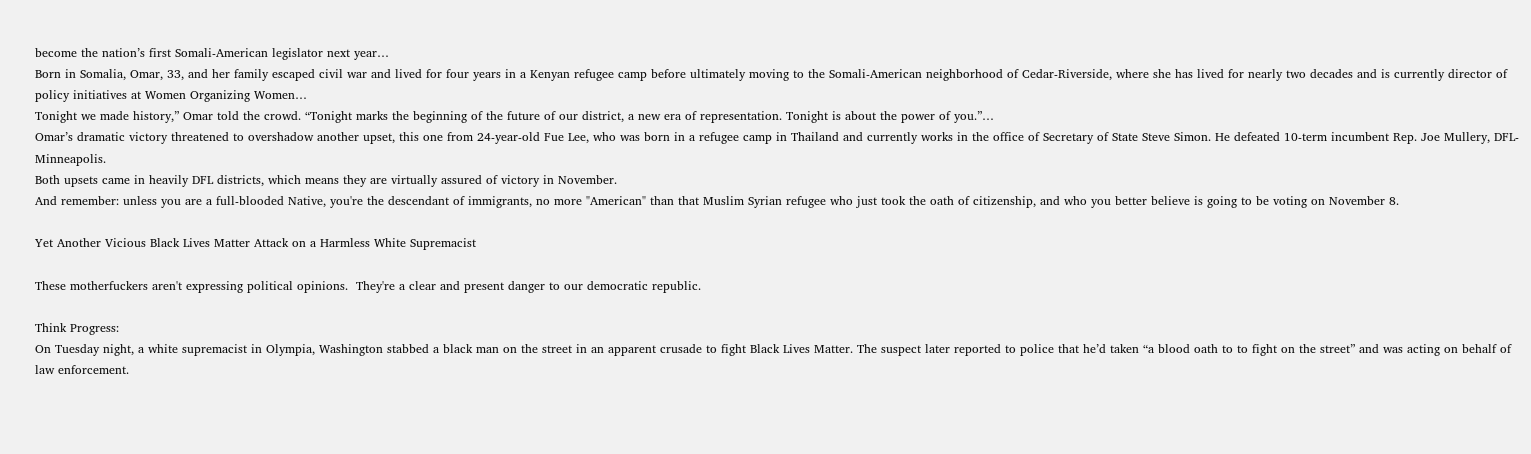become the nation’s first Somali-American legislator next year…
Born in Somalia, Omar, 33, and her family escaped civil war and lived for four years in a Kenyan refugee camp before ultimately moving to the Somali-American neighborhood of Cedar-Riverside, where she has lived for nearly two decades and is currently director of policy initiatives at Women Organizing Women…
Tonight we made history,” Omar told the crowd. “Tonight marks the beginning of the future of our district, a new era of representation. Tonight is about the power of you.”…
Omar’s dramatic victory threatened to overshadow another upset, this one from 24-year-old Fue Lee, who was born in a refugee camp in Thailand and currently works in the office of Secretary of State Steve Simon. He defeated 10-term incumbent Rep. Joe Mullery, DFL-Minneapolis.
Both upsets came in heavily DFL districts, which means they are virtually assured of victory in November.
And remember: unless you are a full-blooded Native, you're the descendant of immigrants, no more "American" than that Muslim Syrian refugee who just took the oath of citizenship, and who you better believe is going to be voting on November 8.

Yet Another Vicious Black Lives Matter Attack on a Harmless White Supremacist

These motherfuckers aren't expressing political opinions.  They're a clear and present danger to our democratic republic.

Think Progress:
On Tuesday night, a white supremacist in Olympia, Washington stabbed a black man on the street in an apparent crusade to fight Black Lives Matter. The suspect later reported to police that he’d taken “a blood oath to to fight on the street” and was acting on behalf of law enforcement.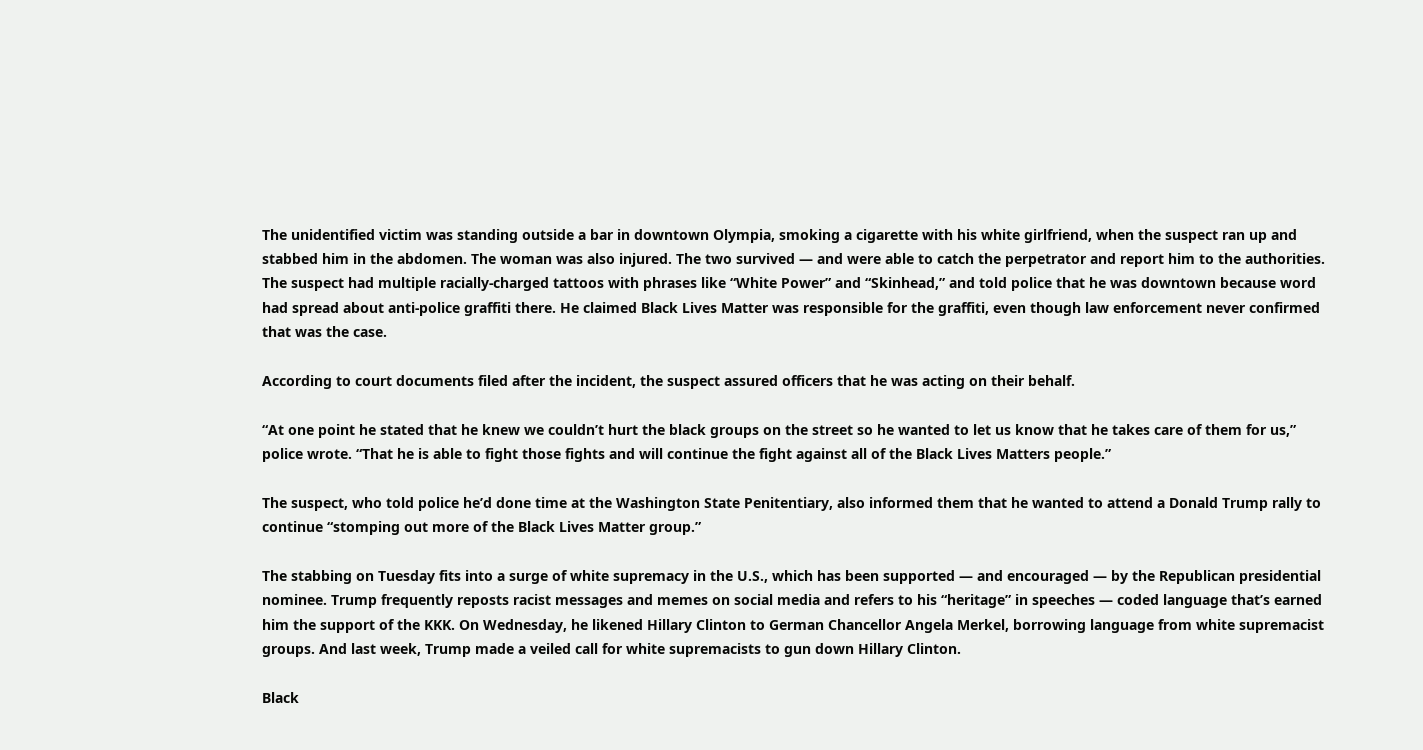The unidentified victim was standing outside a bar in downtown Olympia, smoking a cigarette with his white girlfriend, when the suspect ran up and stabbed him in the abdomen. The woman was also injured. The two survived — and were able to catch the perpetrator and report him to the authorities.
The suspect had multiple racially-charged tattoos with phrases like “White Power” and “Skinhead,” and told police that he was downtown because word had spread about anti-police graffiti there. He claimed Black Lives Matter was responsible for the graffiti, even though law enforcement never confirmed that was the case.

According to court documents filed after the incident, the suspect assured officers that he was acting on their behalf.

“At one point he stated that he knew we couldn’t hurt the black groups on the street so he wanted to let us know that he takes care of them for us,” police wrote. “That he is able to fight those fights and will continue the fight against all of the Black Lives Matters people.”

The suspect, who told police he’d done time at the Washington State Penitentiary, also informed them that he wanted to attend a Donald Trump rally to continue “stomping out more of the Black Lives Matter group.”

The stabbing on Tuesday fits into a surge of white supremacy in the U.S., which has been supported — and encouraged — by the Republican presidential nominee. Trump frequently reposts racist messages and memes on social media and refers to his “heritage” in speeches — coded language that’s earned him the support of the KKK. On Wednesday, he likened Hillary Clinton to German Chancellor Angela Merkel, borrowing language from white supremacist groups. And last week, Trump made a veiled call for white supremacists to gun down Hillary Clinton.

Black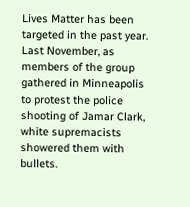Lives Matter has been targeted in the past year. Last November, as members of the group gathered in Minneapolis to protest the police shooting of Jamar Clark, white supremacists showered them with bullets.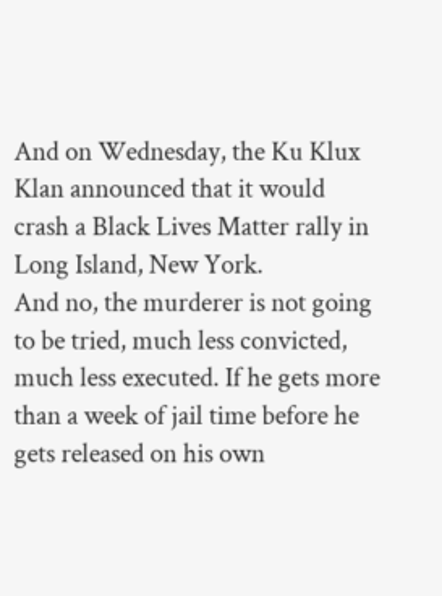And on Wednesday, the Ku Klux Klan announced that it would crash a Black Lives Matter rally in Long Island, New York.
And no, the murderer is not going to be tried, much less convicted, much less executed. If he gets more than a week of jail time before he gets released on his own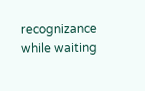recognizance while waiting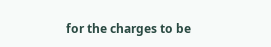for the charges to be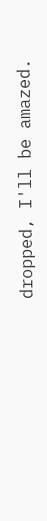dropped, I'll be amazed.